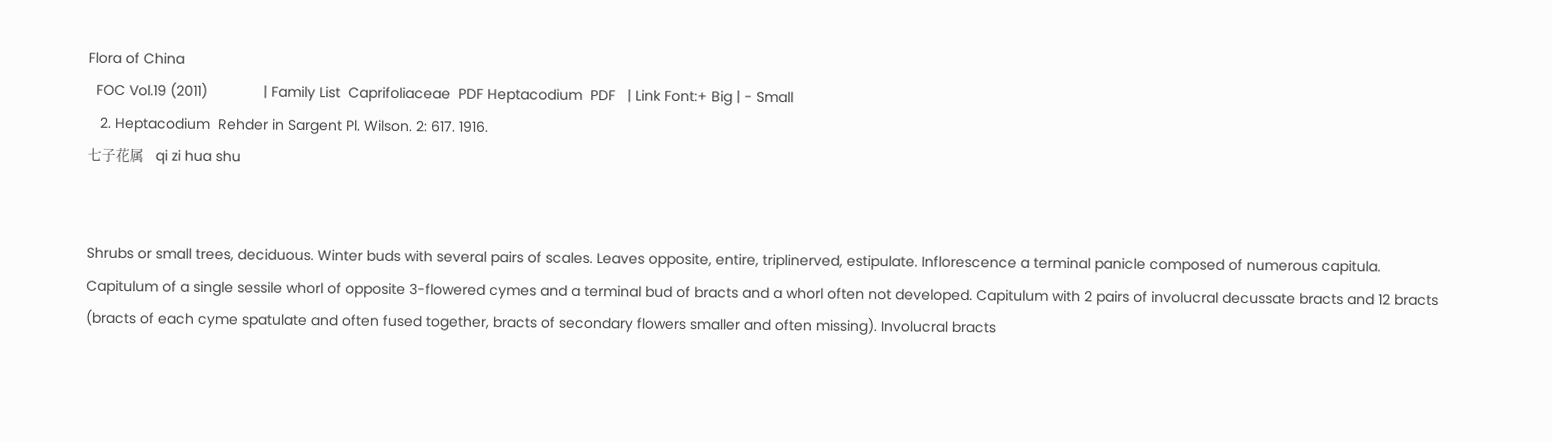Flora of China
  FOC Vol.19 (2011)              | Family List  Caprifoliaceae  PDF Heptacodium  PDF   | Link Font:+ Big | - Small
   2. Heptacodium  Rehder in Sargent Pl. Wilson. 2: 617. 1916.
七子花属   qi zi hua shu


Shrubs or small trees, deciduous. Winter buds with several pairs of scales. Leaves opposite, entire, triplinerved, estipulate. Inflorescence a terminal panicle composed of numerous capitula. Capitulum of a single sessile whorl of opposite 3-flowered cymes and a terminal bud of bracts and a whorl often not developed. Capitulum with 2 pairs of involucral decussate bracts and 12 bracts (bracts of each cyme spatulate and often fused together, bracts of secondary flowers smaller and often missing). Involucral bracts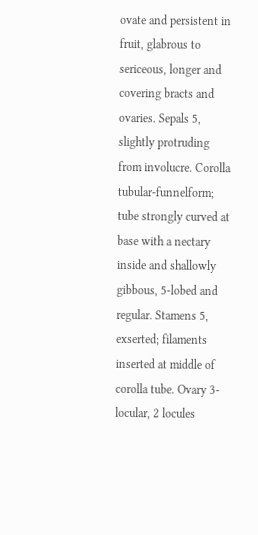ovate and persistent in fruit, glabrous to sericeous, longer and covering bracts and ovaries. Sepals 5, slightly protruding from involucre. Corolla tubular-funnelform; tube strongly curved at base with a nectary inside and shallowly gibbous, 5-lobed and regular. Stamens 5, exserted; filaments inserted at middle of corolla tube. Ovary 3-locular, 2 locules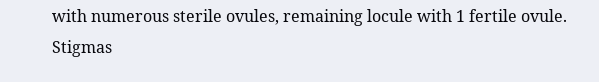with numerous sterile ovules, remaining locule with 1 fertile ovule. Stigmas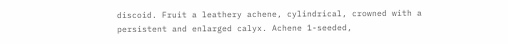discoid. Fruit a leathery achene, cylindrical, crowned with a persistent and enlarged calyx. Achene 1-seeded,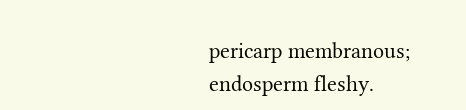pericarp membranous; endosperm fleshy.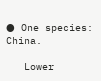● One species: China.

   Lower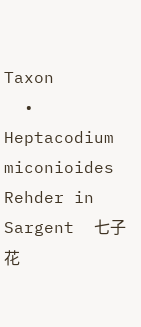Taxon
  • Heptacodium miconioides  Rehder in Sargent  七子花